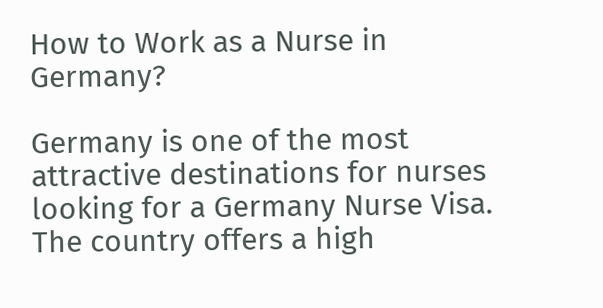How to Work as a Nurse in Germany?

Germany is one of the most attractive destinations for nurses looking for a Germany Nurse Visa. The country offers a high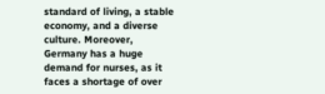standard of living, a stable economy, and a diverse culture. Moreover, Germany has a huge demand for nurses, as it faces a shortage of over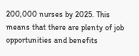200,000 nurses by 2025. This means that there are plenty of job opportunities and benefits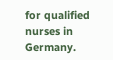for qualified nurses in Germany.